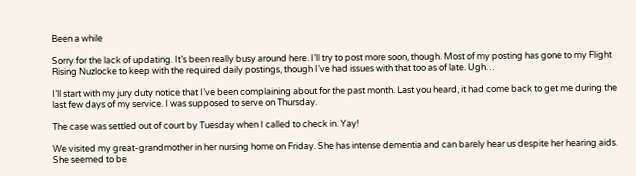Been a while

Sorry for the lack of updating. It’s been really busy around here. I’ll try to post more soon, though. Most of my posting has gone to my Flight Rising Nuzlocke to keep with the required daily postings, though I’ve had issues with that too as of late. Ugh…

I’ll start with my jury duty notice that I’ve been complaining about for the past month. Last you heard, it had come back to get me during the last few days of my service. I was supposed to serve on Thursday.

The case was settled out of court by Tuesday when I called to check in. Yay!

We visited my great-grandmother in her nursing home on Friday. She has intense dementia and can barely hear us despite her hearing aids. She seemed to be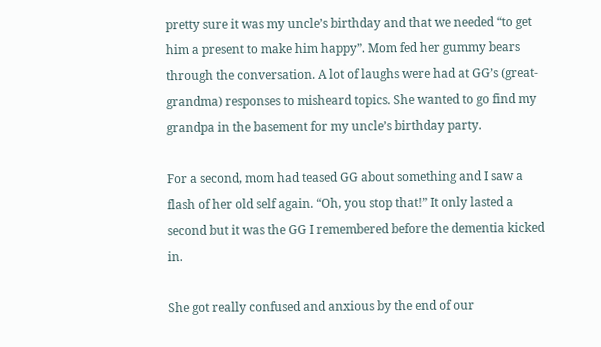pretty sure it was my uncle’s birthday and that we needed “to get him a present to make him happy”. Mom fed her gummy bears through the conversation. A lot of laughs were had at GG’s (great-grandma) responses to misheard topics. She wanted to go find my grandpa in the basement for my uncle’s birthday party.

For a second, mom had teased GG about something and I saw a flash of her old self again. “Oh, you stop that!” It only lasted a second but it was the GG I remembered before the dementia kicked in.

She got really confused and anxious by the end of our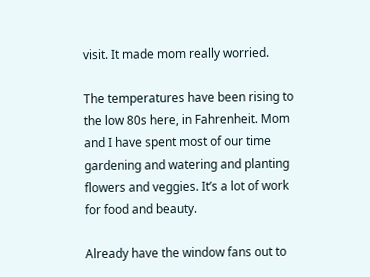visit. It made mom really worried.

The temperatures have been rising to the low 80s here, in Fahrenheit. Mom and I have spent most of our time gardening and watering and planting flowers and veggies. It’s a lot of work for food and beauty.

Already have the window fans out to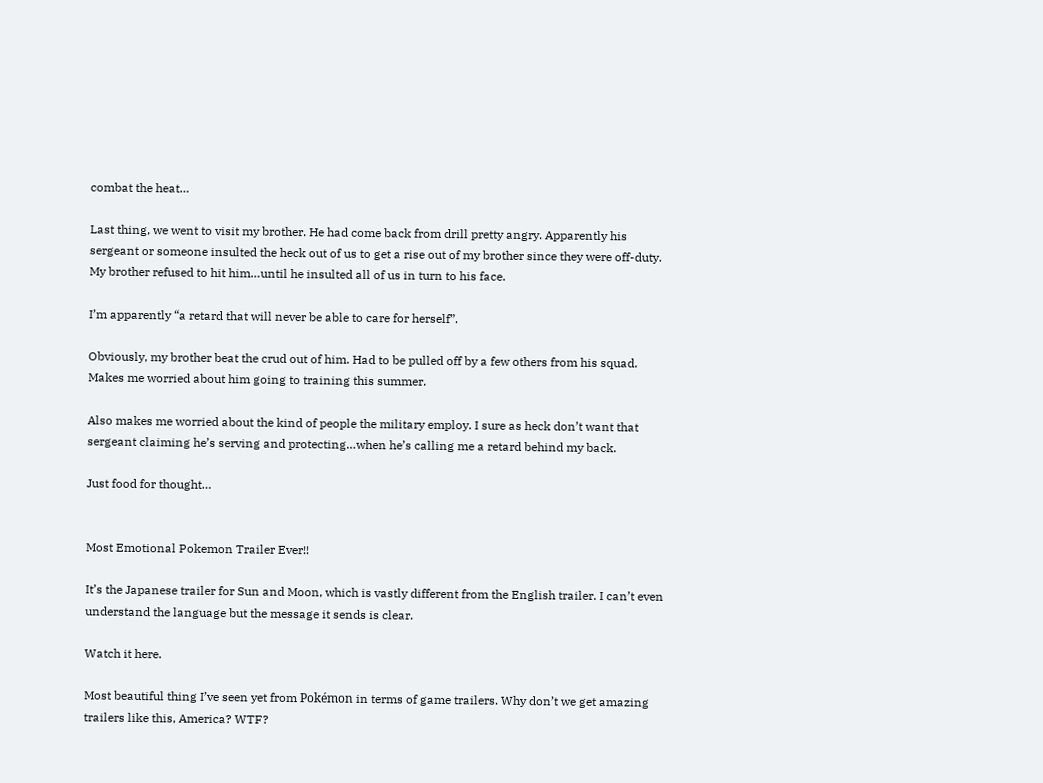combat the heat…

Last thing, we went to visit my brother. He had come back from drill pretty angry. Apparently his sergeant or someone insulted the heck out of us to get a rise out of my brother since they were off-duty. My brother refused to hit him…until he insulted all of us in turn to his face.

I’m apparently “a retard that will never be able to care for herself”.

Obviously, my brother beat the crud out of him. Had to be pulled off by a few others from his squad. Makes me worried about him going to training this summer.

Also makes me worried about the kind of people the military employ. I sure as heck don’t want that sergeant claiming he’s serving and protecting…when he’s calling me a retard behind my back.

Just food for thought…


Most Emotional Pokemon Trailer Ever!!

It’s the Japanese trailer for Sun and Moon, which is vastly different from the English trailer. I can’t even understand the language but the message it sends is clear.

Watch it here.

Most beautiful thing I’ve seen yet from Pokémon in terms of game trailers. Why don’t we get amazing trailers like this, America? WTF?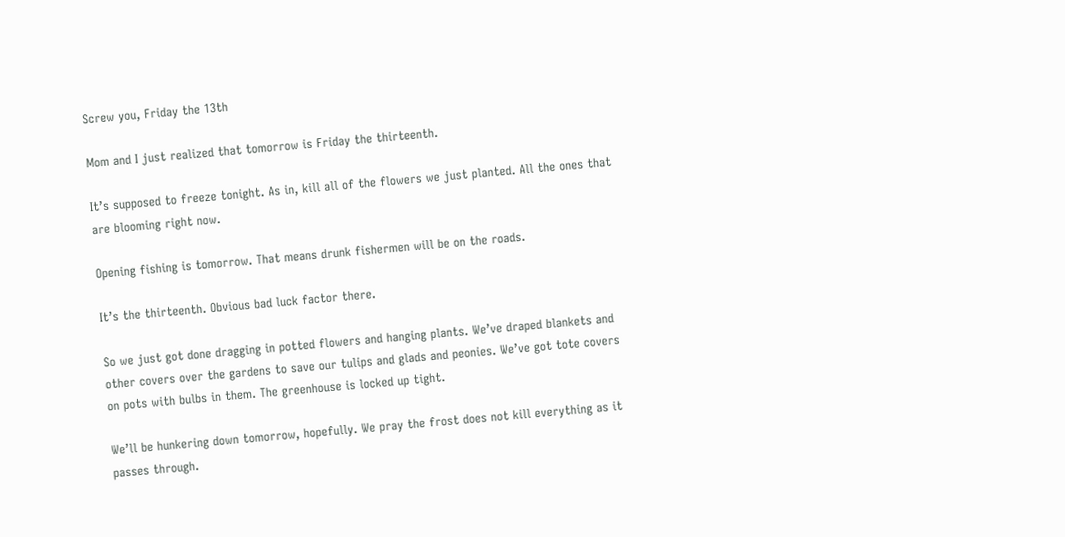Screw you, Friday the 13th

Mom and I just realized that tomorrow is Friday the thirteenth.

It’s supposed to freeze tonight. As in, kill all of the flowers we just planted. All the ones that are blooming right now.

Opening fishing is tomorrow. That means drunk fishermen will be on the roads.

It’s the thirteenth. Obvious bad luck factor there.

So we just got done dragging in potted flowers and hanging plants. We’ve draped blankets and other covers over the gardens to save our tulips and glads and peonies. We’ve got tote covers on pots with bulbs in them. The greenhouse is locked up tight.

We’ll be hunkering down tomorrow, hopefully. We pray the frost does not kill everything as it passes through.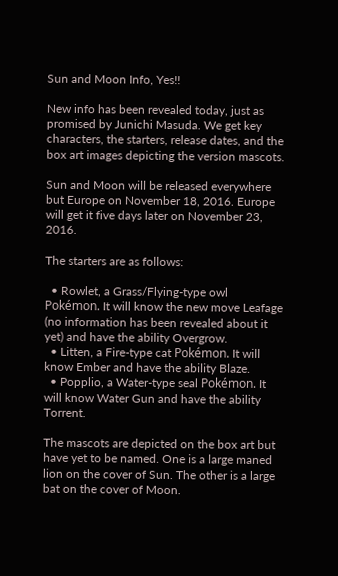Sun and Moon Info, Yes!!

New info has been revealed today, just as promised by Junichi Masuda. We get key characters, the starters, release dates, and the box art images depicting the version mascots.

Sun and Moon will be released everywhere but Europe on November 18, 2016. Europe will get it five days later on November 23, 2016.

The starters are as follows:

  • Rowlet, a Grass/Flying-type owl Pokémon. It will know the new move Leafage (no information has been revealed about it yet) and have the ability Overgrow.
  • Litten, a Fire-type cat Pokémon. It will know Ember and have the ability Blaze.
  • Popplio, a Water-type seal Pokémon. It will know Water Gun and have the ability Torrent.

The mascots are depicted on the box art but have yet to be named. One is a large maned lion on the cover of Sun. The other is a large bat on the cover of Moon.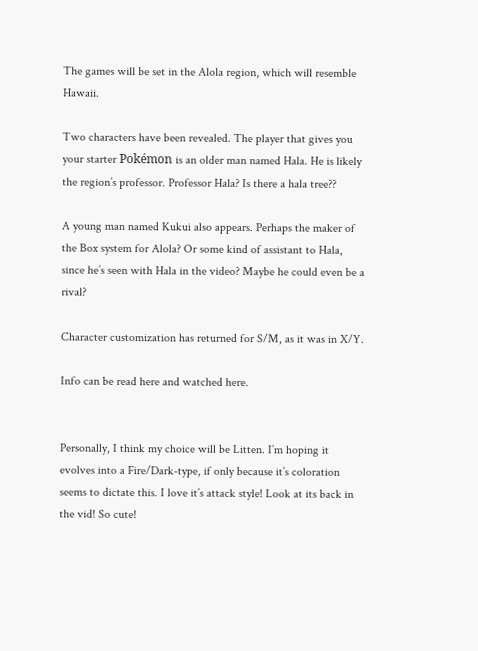The games will be set in the Alola region, which will resemble Hawaii.

Two characters have been revealed. The player that gives you your starter Pokémon is an older man named Hala. He is likely the region’s professor. Professor Hala? Is there a hala tree??

A young man named Kukui also appears. Perhaps the maker of the Box system for Alola? Or some kind of assistant to Hala, since he’s seen with Hala in the video? Maybe he could even be a rival?

Character customization has returned for S/M, as it was in X/Y.

Info can be read here and watched here.


Personally, I think my choice will be Litten. I’m hoping it evolves into a Fire/Dark-type, if only because it’s coloration seems to dictate this. I love it’s attack style! Look at its back in the vid! So cute!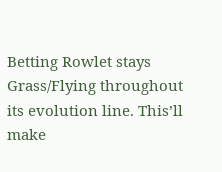Betting Rowlet stays Grass/Flying throughout its evolution line. This’ll make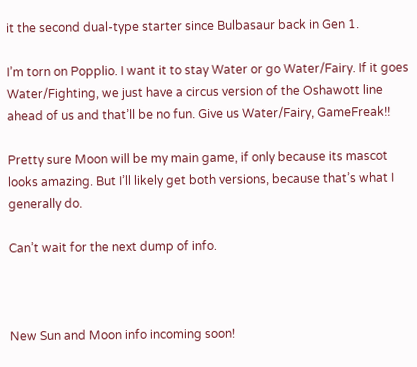it the second dual-type starter since Bulbasaur back in Gen 1.

I’m torn on Popplio. I want it to stay Water or go Water/Fairy. If it goes Water/Fighting, we just have a circus version of the Oshawott line ahead of us and that’ll be no fun. Give us Water/Fairy, GameFreak!!

Pretty sure Moon will be my main game, if only because its mascot looks amazing. But I’ll likely get both versions, because that’s what I generally do.

Can’t wait for the next dump of info.



New Sun and Moon info incoming soon!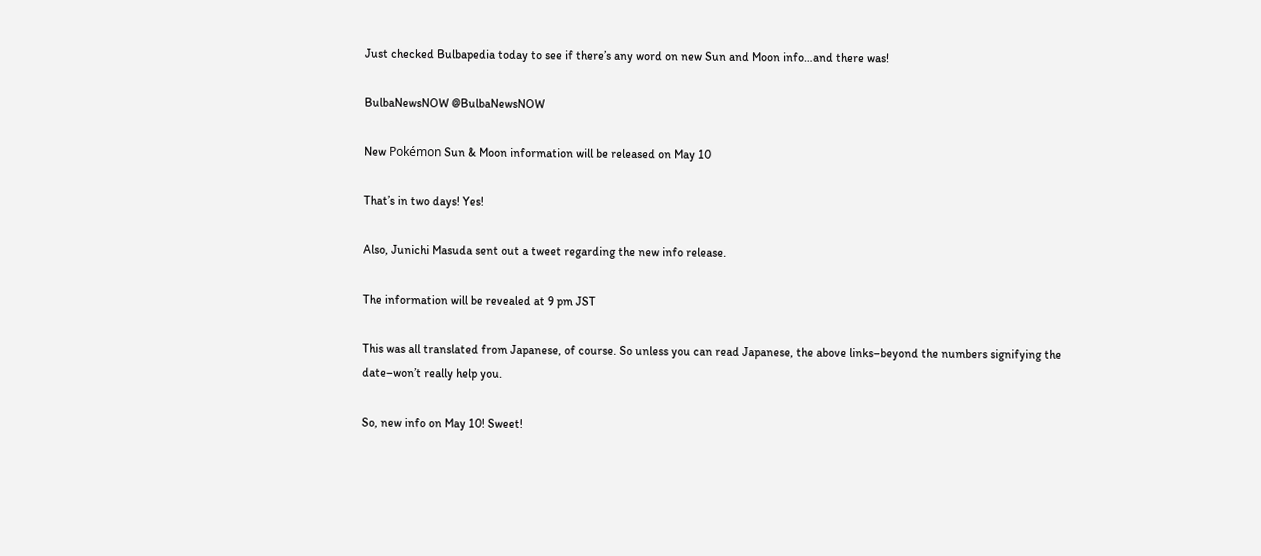Just checked Bulbapedia today to see if there’s any word on new Sun and Moon info…and there was!

BulbaNewsNOW @BulbaNewsNOW

New Pokémon Sun & Moon information will be released on May 10

That’s in two days! Yes!

Also, Junichi Masuda sent out a tweet regarding the new info release.

The information will be revealed at 9 pm JST

This was all translated from Japanese, of course. So unless you can read Japanese, the above links–beyond the numbers signifying the date–won’t really help you.

So, new info on May 10! Sweet!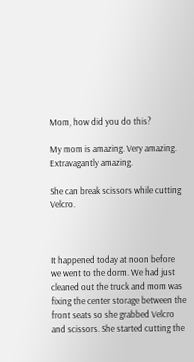Mom, how did you do this?

My mom is amazing. Very amazing. Extravagantly amazing.

She can break scissors while cutting Velcro.



It happened today at noon before we went to the dorm. We had just cleaned out the truck and mom was fixing the center storage between the front seats so she grabbed Velcro and scissors. She started cutting the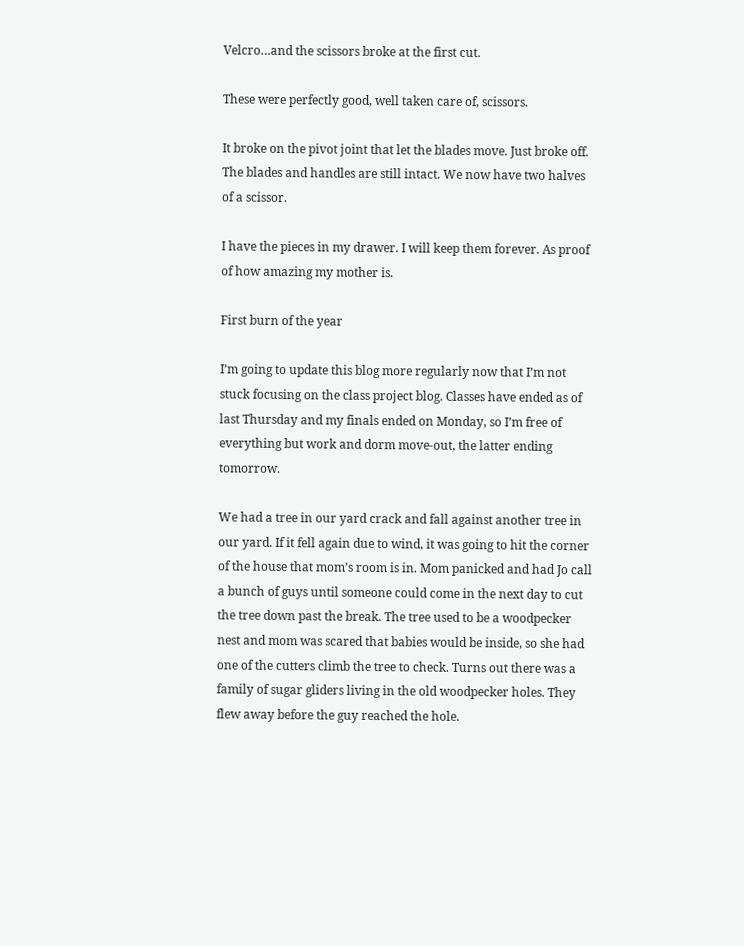Velcro…and the scissors broke at the first cut.

These were perfectly good, well taken care of, scissors.

It broke on the pivot joint that let the blades move. Just broke off. The blades and handles are still intact. We now have two halves of a scissor.

I have the pieces in my drawer. I will keep them forever. As proof of how amazing my mother is.

First burn of the year

I’m going to update this blog more regularly now that I’m not stuck focusing on the class project blog. Classes have ended as of last Thursday and my finals ended on Monday, so I’m free of everything but work and dorm move-out, the latter ending tomorrow.

We had a tree in our yard crack and fall against another tree in our yard. If it fell again due to wind, it was going to hit the corner of the house that mom’s room is in. Mom panicked and had Jo call a bunch of guys until someone could come in the next day to cut the tree down past the break. The tree used to be a woodpecker nest and mom was scared that babies would be inside, so she had one of the cutters climb the tree to check. Turns out there was a family of sugar gliders living in the old woodpecker holes. They flew away before the guy reached the hole.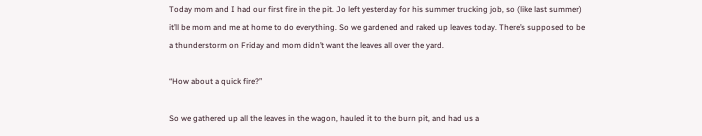Today mom and I had our first fire in the pit. Jo left yesterday for his summer trucking job, so (like last summer) it’ll be mom and me at home to do everything. So we gardened and raked up leaves today. There’s supposed to be a thunderstorm on Friday and mom didn’t want the leaves all over the yard.

“How about a quick fire?”

So we gathered up all the leaves in the wagon, hauled it to the burn pit, and had us a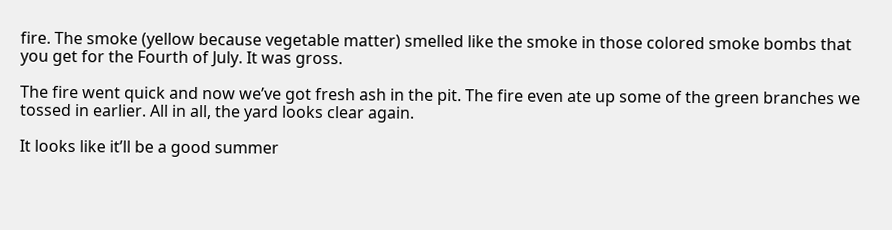fire. The smoke (yellow because vegetable matter) smelled like the smoke in those colored smoke bombs that you get for the Fourth of July. It was gross.

The fire went quick and now we’ve got fresh ash in the pit. The fire even ate up some of the green branches we tossed in earlier. All in all, the yard looks clear again.

It looks like it’ll be a good summer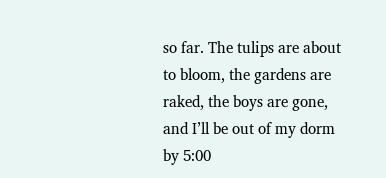so far. The tulips are about to bloom, the gardens are raked, the boys are gone, and I’ll be out of my dorm by 5:00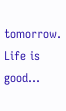tomorrow. Life is good…